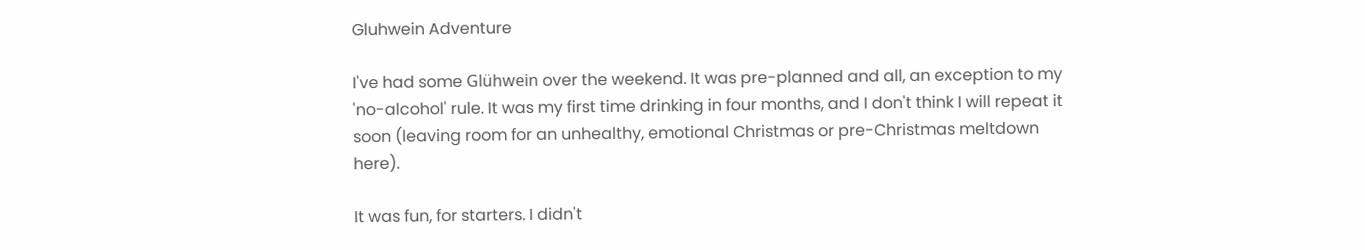Gluhwein Adventure

I've had some Glühwein over the weekend. It was pre-planned and all, an exception to my 'no-alcohol' rule. It was my first time drinking in four months, and I don't think I will repeat it soon (leaving room for an unhealthy, emotional Christmas or pre-Christmas meltdown here).

It was fun, for starters. I didn't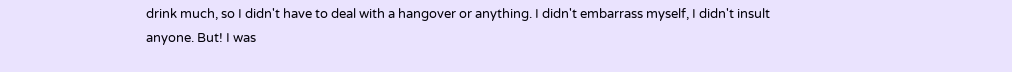drink much, so I didn't have to deal with a hangover or anything. I didn't embarrass myself, I didn't insult anyone. But! I was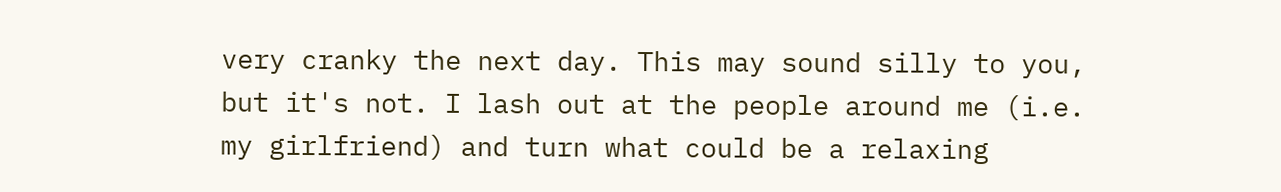very cranky the next day. This may sound silly to you, but it's not. I lash out at the people around me (i.e. my girlfriend) and turn what could be a relaxing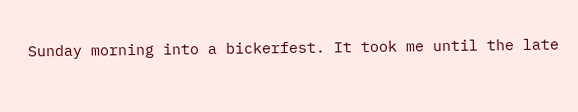Sunday morning into a bickerfest. It took me until the late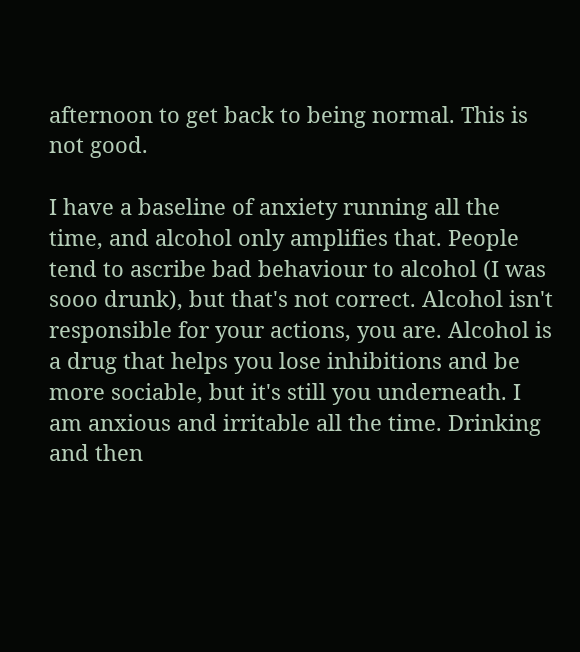afternoon to get back to being normal. This is not good.

I have a baseline of anxiety running all the time, and alcohol only amplifies that. People tend to ascribe bad behaviour to alcohol (I was sooo drunk), but that's not correct. Alcohol isn't responsible for your actions, you are. Alcohol is a drug that helps you lose inhibitions and be more sociable, but it's still you underneath. I am anxious and irritable all the time. Drinking and then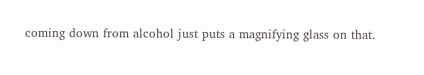coming down from alcohol just puts a magnifying glass on that.